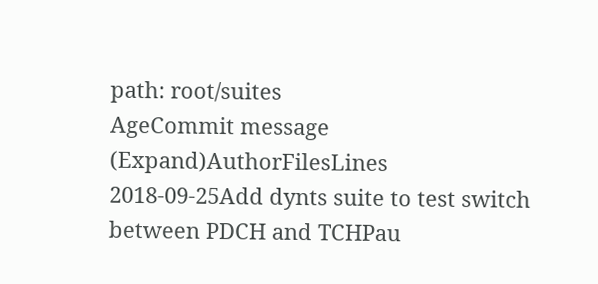path: root/suites
AgeCommit message (Expand)AuthorFilesLines
2018-09-25Add dynts suite to test switch between PDCH and TCHPau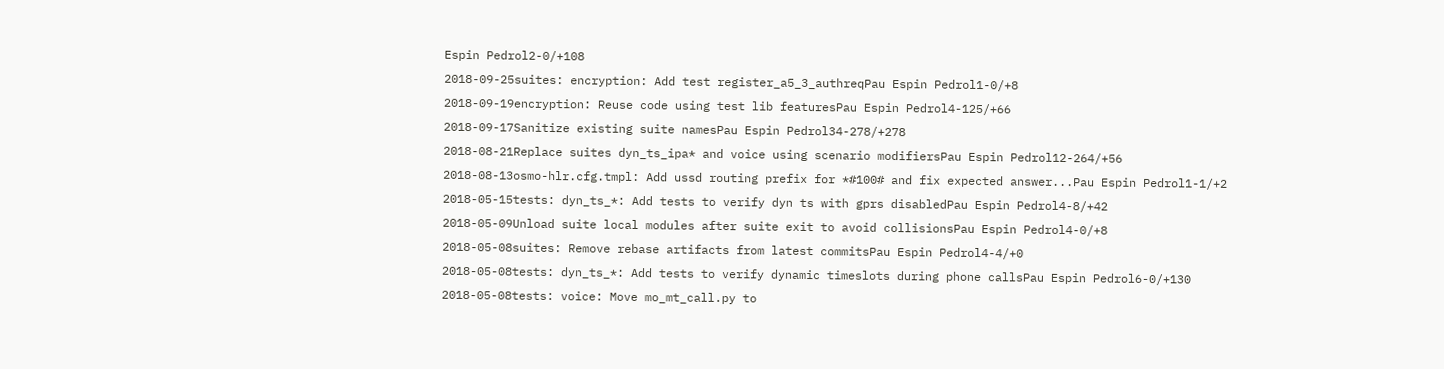Espin Pedrol2-0/+108
2018-09-25suites: encryption: Add test register_a5_3_authreqPau Espin Pedrol1-0/+8
2018-09-19encryption: Reuse code using test lib featuresPau Espin Pedrol4-125/+66
2018-09-17Sanitize existing suite namesPau Espin Pedrol34-278/+278
2018-08-21Replace suites dyn_ts_ipa* and voice using scenario modifiersPau Espin Pedrol12-264/+56
2018-08-13osmo-hlr.cfg.tmpl: Add ussd routing prefix for *#100# and fix expected answer...Pau Espin Pedrol1-1/+2
2018-05-15tests: dyn_ts_*: Add tests to verify dyn ts with gprs disabledPau Espin Pedrol4-8/+42
2018-05-09Unload suite local modules after suite exit to avoid collisionsPau Espin Pedrol4-0/+8
2018-05-08suites: Remove rebase artifacts from latest commitsPau Espin Pedrol4-4/+0
2018-05-08tests: dyn_ts_*: Add tests to verify dynamic timeslots during phone callsPau Espin Pedrol6-0/+130
2018-05-08tests: voice: Move mo_mt_call.py to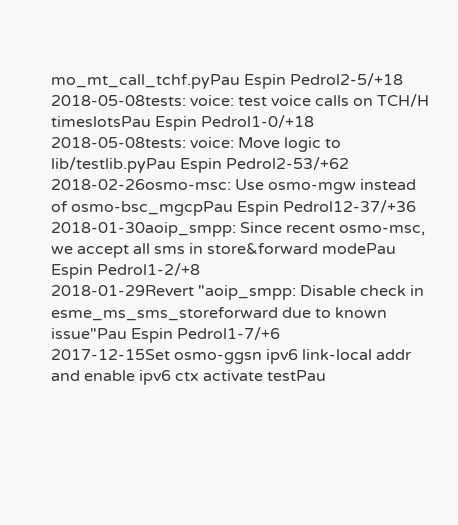mo_mt_call_tchf.pyPau Espin Pedrol2-5/+18
2018-05-08tests: voice: test voice calls on TCH/H timeslotsPau Espin Pedrol1-0/+18
2018-05-08tests: voice: Move logic to lib/testlib.pyPau Espin Pedrol2-53/+62
2018-02-26osmo-msc: Use osmo-mgw instead of osmo-bsc_mgcpPau Espin Pedrol12-37/+36
2018-01-30aoip_smpp: Since recent osmo-msc, we accept all sms in store&forward modePau Espin Pedrol1-2/+8
2018-01-29Revert "aoip_smpp: Disable check in esme_ms_sms_storeforward due to known issue"Pau Espin Pedrol1-7/+6
2017-12-15Set osmo-ggsn ipv6 link-local addr and enable ipv6 ctx activate testPau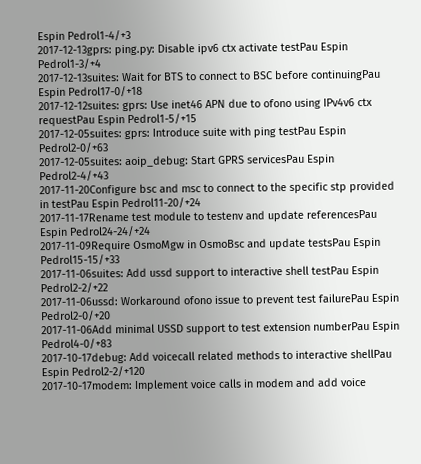Espin Pedrol1-4/+3
2017-12-13gprs: ping.py: Disable ipv6 ctx activate testPau Espin Pedrol1-3/+4
2017-12-13suites: Wait for BTS to connect to BSC before continuingPau Espin Pedrol17-0/+18
2017-12-12suites: gprs: Use inet46 APN due to ofono using IPv4v6 ctx requestPau Espin Pedrol1-5/+15
2017-12-05suites: gprs: Introduce suite with ping testPau Espin Pedrol2-0/+63
2017-12-05suites: aoip_debug: Start GPRS servicesPau Espin Pedrol2-4/+43
2017-11-20Configure bsc and msc to connect to the specific stp provided in testPau Espin Pedrol11-20/+24
2017-11-17Rename test module to testenv and update referencesPau Espin Pedrol24-24/+24
2017-11-09Require OsmoMgw in OsmoBsc and update testsPau Espin Pedrol15-15/+33
2017-11-06suites: Add ussd support to interactive shell testPau Espin Pedrol2-2/+22
2017-11-06ussd: Workaround ofono issue to prevent test failurePau Espin Pedrol2-0/+20
2017-11-06Add minimal USSD support to test extension numberPau Espin Pedrol4-0/+83
2017-10-17debug: Add voicecall related methods to interactive shellPau Espin Pedrol2-2/+120
2017-10-17modem: Implement voice calls in modem and add voice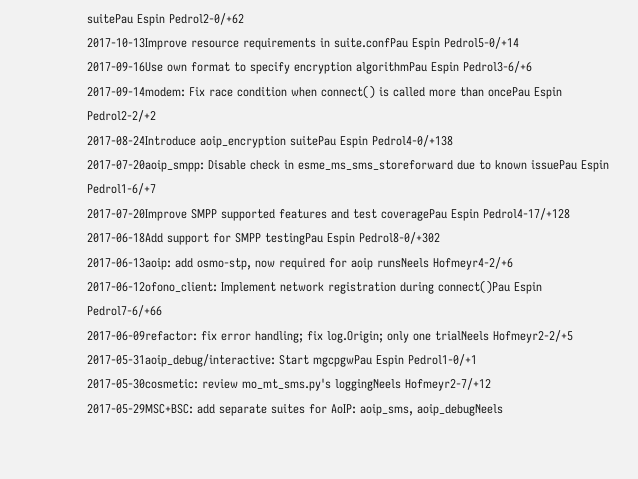suitePau Espin Pedrol2-0/+62
2017-10-13Improve resource requirements in suite.confPau Espin Pedrol5-0/+14
2017-09-16Use own format to specify encryption algorithmPau Espin Pedrol3-6/+6
2017-09-14modem: Fix race condition when connect() is called more than oncePau Espin Pedrol2-2/+2
2017-08-24Introduce aoip_encryption suitePau Espin Pedrol4-0/+138
2017-07-20aoip_smpp: Disable check in esme_ms_sms_storeforward due to known issuePau Espin Pedrol1-6/+7
2017-07-20Improve SMPP supported features and test coveragePau Espin Pedrol4-17/+128
2017-06-18Add support for SMPP testingPau Espin Pedrol8-0/+302
2017-06-13aoip: add osmo-stp, now required for aoip runsNeels Hofmeyr4-2/+6
2017-06-12ofono_client: Implement network registration during connect()Pau Espin Pedrol7-6/+66
2017-06-09refactor: fix error handling; fix log.Origin; only one trialNeels Hofmeyr2-2/+5
2017-05-31aoip_debug/interactive: Start mgcpgwPau Espin Pedrol1-0/+1
2017-05-30cosmetic: review mo_mt_sms.py's loggingNeels Hofmeyr2-7/+12
2017-05-29MSC+BSC: add separate suites for AoIP: aoip_sms, aoip_debugNeels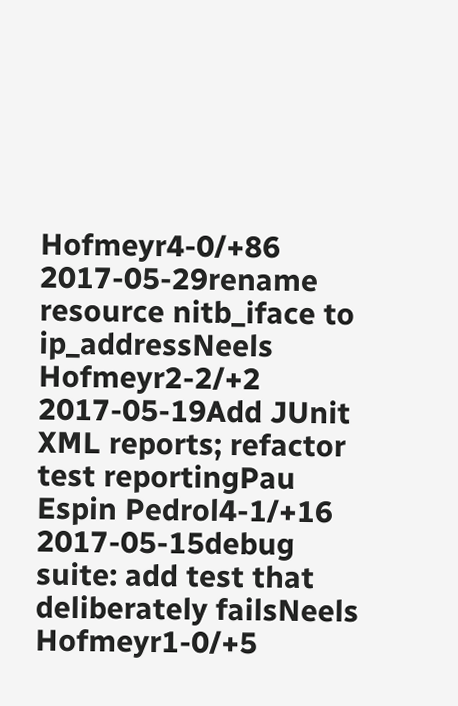Hofmeyr4-0/+86
2017-05-29rename resource nitb_iface to ip_addressNeels Hofmeyr2-2/+2
2017-05-19Add JUnit XML reports; refactor test reportingPau Espin Pedrol4-1/+16
2017-05-15debug suite: add test that deliberately failsNeels Hofmeyr1-0/+5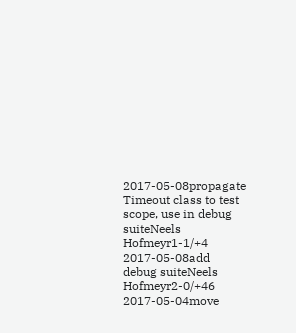2017-05-08propagate Timeout class to test scope, use in debug suiteNeels Hofmeyr1-1/+4
2017-05-08add debug suiteNeels Hofmeyr2-0/+46
2017-05-04move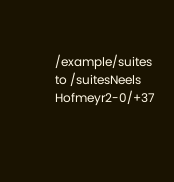/example/suites to /suitesNeels Hofmeyr2-0/+37